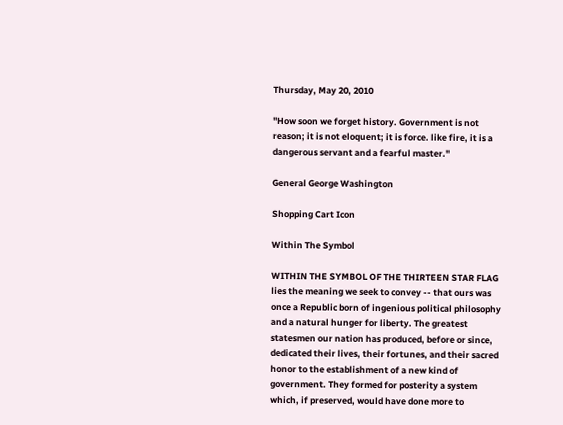Thursday, May 20, 2010

"How soon we forget history. Government is not reason; it is not eloquent; it is force. like fire, it is a dangerous servant and a fearful master."

General George Washington

Shopping Cart Icon

Within The Symbol

WITHIN THE SYMBOL OF THE THIRTEEN STAR FLAG lies the meaning we seek to convey -- that ours was once a Republic born of ingenious political philosophy and a natural hunger for liberty. The greatest statesmen our nation has produced, before or since, dedicated their lives, their fortunes, and their sacred honor to the establishment of a new kind of government. They formed for posterity a system which, if preserved, would have done more to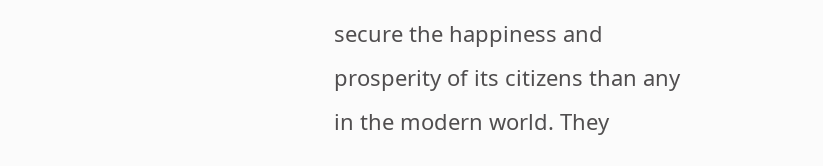secure the happiness and prosperity of its citizens than any in the modern world. They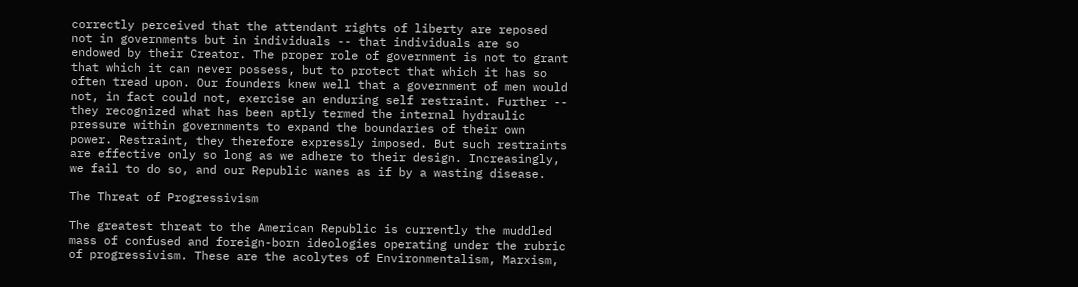correctly perceived that the attendant rights of liberty are reposed not in governments but in individuals -- that individuals are so endowed by their Creator. The proper role of government is not to grant that which it can never possess, but to protect that which it has so often tread upon. Our founders knew well that a government of men would not, in fact could not, exercise an enduring self restraint. Further -- they recognized what has been aptly termed the internal hydraulic pressure within governments to expand the boundaries of their own power. Restraint, they therefore expressly imposed. But such restraints are effective only so long as we adhere to their design. Increasingly, we fail to do so, and our Republic wanes as if by a wasting disease.

The Threat of Progressivism

The greatest threat to the American Republic is currently the muddled mass of confused and foreign-born ideologies operating under the rubric of progressivism. These are the acolytes of Environmentalism, Marxism,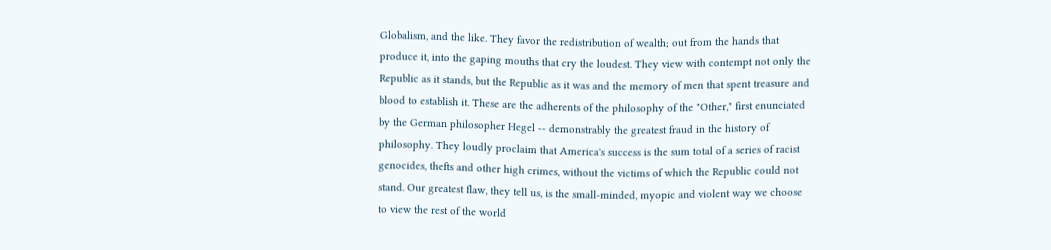Globalism, and the like. They favor the redistribution of wealth; out from the hands that produce it, into the gaping mouths that cry the loudest. They view with contempt not only the Republic as it stands, but the Republic as it was and the memory of men that spent treasure and blood to establish it. These are the adherents of the philosophy of the "Other," first enunciated by the German philosopher Hegel -- demonstrably the greatest fraud in the history of philosophy. They loudly proclaim that America's success is the sum total of a series of racist genocides, thefts and other high crimes, without the victims of which the Republic could not stand. Our greatest flaw, they tell us, is the small-minded, myopic and violent way we choose to view the rest of the world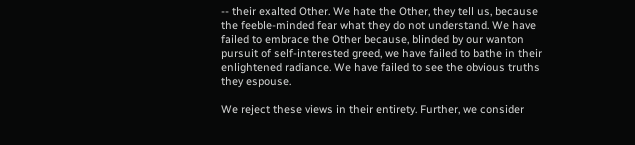-- their exalted Other. We hate the Other, they tell us, because the feeble-minded fear what they do not understand. We have failed to embrace the Other because, blinded by our wanton pursuit of self-interested greed, we have failed to bathe in their enlightened radiance. We have failed to see the obvious truths they espouse.

We reject these views in their entirety. Further, we consider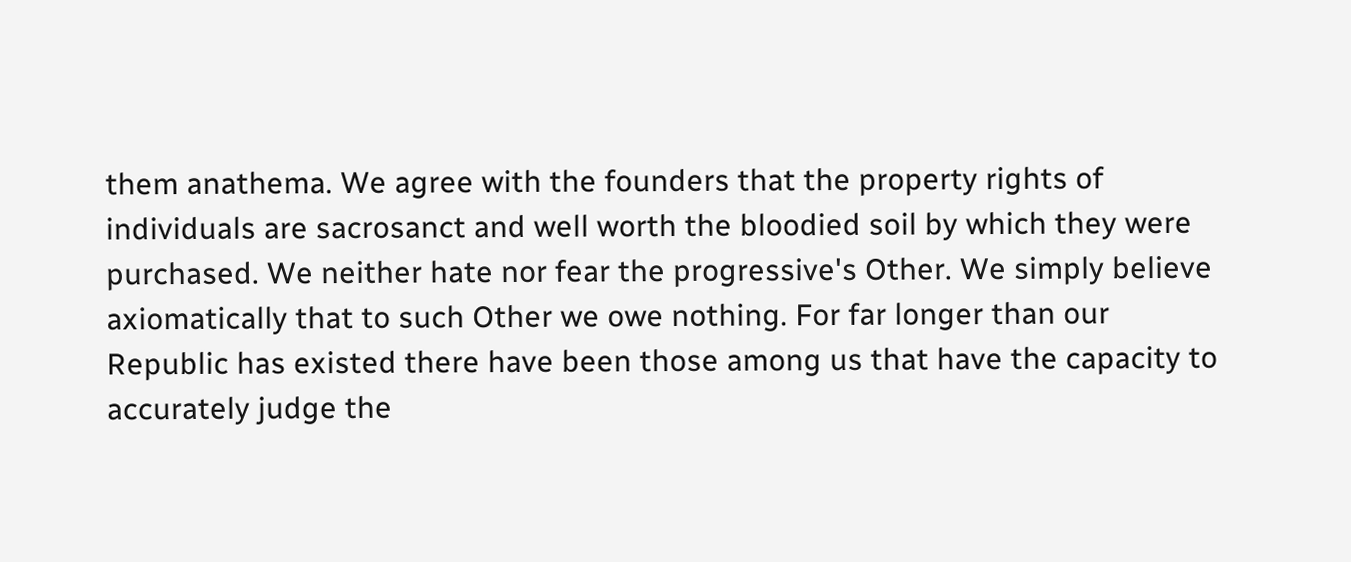them anathema. We agree with the founders that the property rights of individuals are sacrosanct and well worth the bloodied soil by which they were purchased. We neither hate nor fear the progressive's Other. We simply believe axiomatically that to such Other we owe nothing. For far longer than our Republic has existed there have been those among us that have the capacity to accurately judge the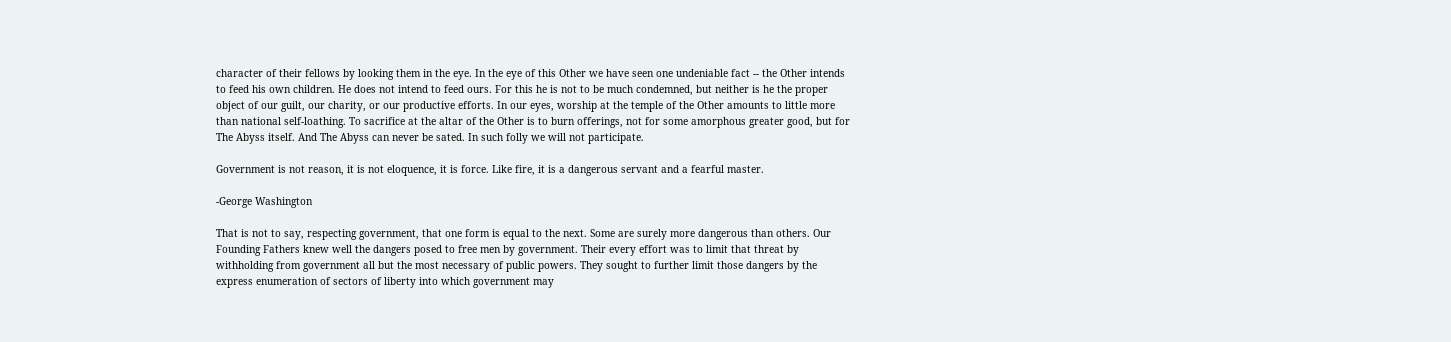character of their fellows by looking them in the eye. In the eye of this Other we have seen one undeniable fact -- the Other intends to feed his own children. He does not intend to feed ours. For this he is not to be much condemned, but neither is he the proper object of our guilt, our charity, or our productive efforts. In our eyes, worship at the temple of the Other amounts to little more than national self-loathing. To sacrifice at the altar of the Other is to burn offerings, not for some amorphous greater good, but for The Abyss itself. And The Abyss can never be sated. In such folly we will not participate.

Government is not reason, it is not eloquence, it is force. Like fire, it is a dangerous servant and a fearful master.

-George Washington

That is not to say, respecting government, that one form is equal to the next. Some are surely more dangerous than others. Our Founding Fathers knew well the dangers posed to free men by government. Their every effort was to limit that threat by withholding from government all but the most necessary of public powers. They sought to further limit those dangers by the express enumeration of sectors of liberty into which government may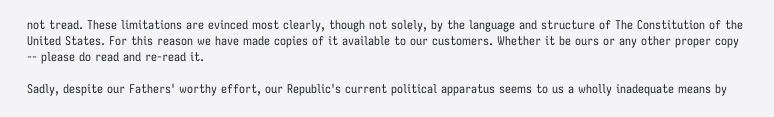not tread. These limitations are evinced most clearly, though not solely, by the language and structure of The Constitution of the United States. For this reason we have made copies of it available to our customers. Whether it be ours or any other proper copy -- please do read and re-read it.

Sadly, despite our Fathers' worthy effort, our Republic's current political apparatus seems to us a wholly inadequate means by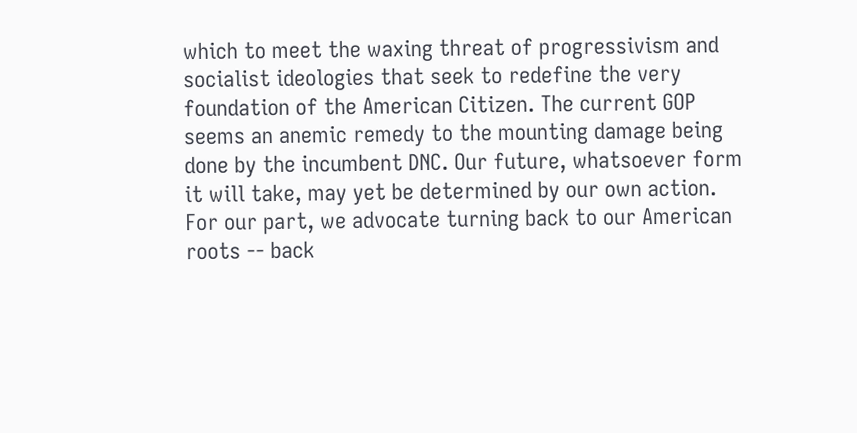which to meet the waxing threat of progressivism and socialist ideologies that seek to redefine the very foundation of the American Citizen. The current GOP seems an anemic remedy to the mounting damage being done by the incumbent DNC. Our future, whatsoever form it will take, may yet be determined by our own action. For our part, we advocate turning back to our American roots -- back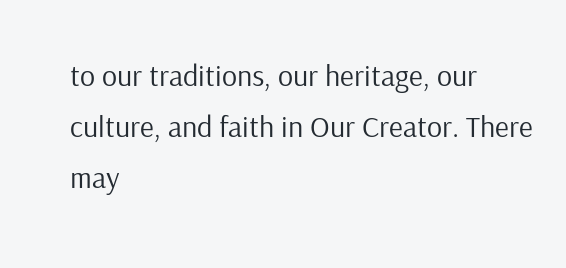to our traditions, our heritage, our culture, and faith in Our Creator. There may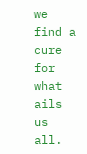we find a cure for what ails us all.